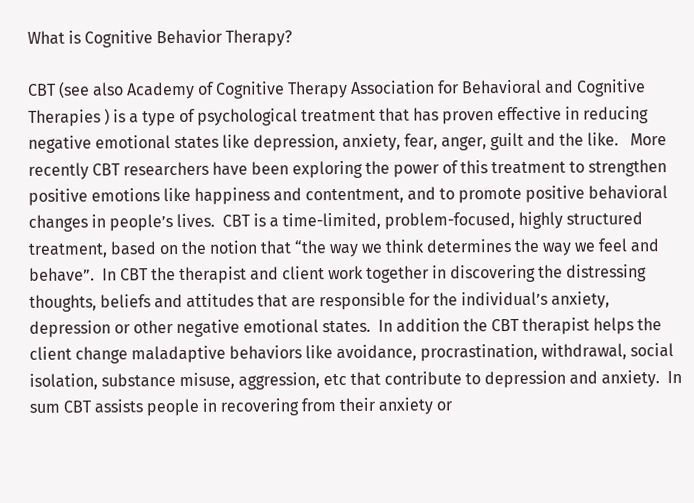What is Cognitive Behavior Therapy?

CBT (see also Academy of Cognitive Therapy Association for Behavioral and Cognitive Therapies ) is a type of psychological treatment that has proven effective in reducing negative emotional states like depression, anxiety, fear, anger, guilt and the like.   More recently CBT researchers have been exploring the power of this treatment to strengthen positive emotions like happiness and contentment, and to promote positive behavioral changes in people’s lives.  CBT is a time-limited, problem-focused, highly structured treatment, based on the notion that “the way we think determines the way we feel and behave”.  In CBT the therapist and client work together in discovering the distressing thoughts, beliefs and attitudes that are responsible for the individual’s anxiety, depression or other negative emotional states.  In addition the CBT therapist helps the client change maladaptive behaviors like avoidance, procrastination, withdrawal, social isolation, substance misuse, aggression, etc that contribute to depression and anxiety.  In sum CBT assists people in recovering from their anxiety or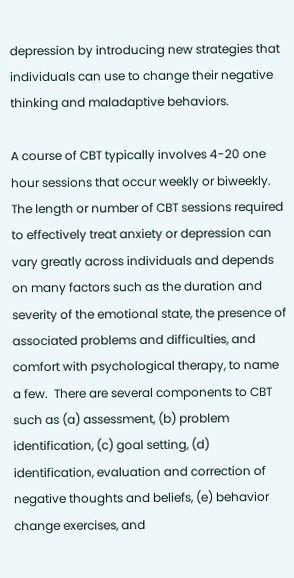depression by introducing new strategies that individuals can use to change their negative thinking and maladaptive behaviors.

A course of CBT typically involves 4-20 one hour sessions that occur weekly or biweekly.  The length or number of CBT sessions required to effectively treat anxiety or depression can vary greatly across individuals and depends on many factors such as the duration and severity of the emotional state, the presence of associated problems and difficulties, and comfort with psychological therapy, to name a few.  There are several components to CBT such as (a) assessment, (b) problem identification, (c) goal setting, (d) identification, evaluation and correction of negative thoughts and beliefs, (e) behavior change exercises, and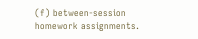(f) between-session homework assignments.